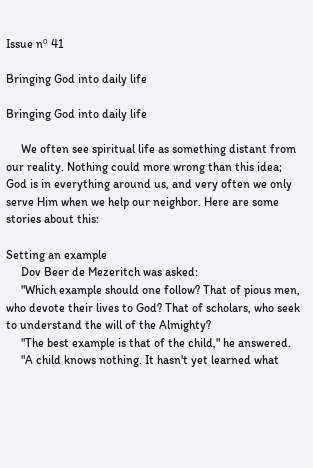Issue nº 41

Bringing God into daily life

Bringing God into daily life

     We often see spiritual life as something distant from our reality. Nothing could more wrong than this idea; God is in everything around us, and very often we only serve Him when we help our neighbor. Here are some stories about this:

Setting an example
     Dov Beer de Mezeritch was asked:
     "Which example should one follow? That of pious men, who devote their lives to God? That of scholars, who seek to understand the will of the Almighty?
     "The best example is that of the child," he answered.
     "A child knows nothing. It hasn't yet learned what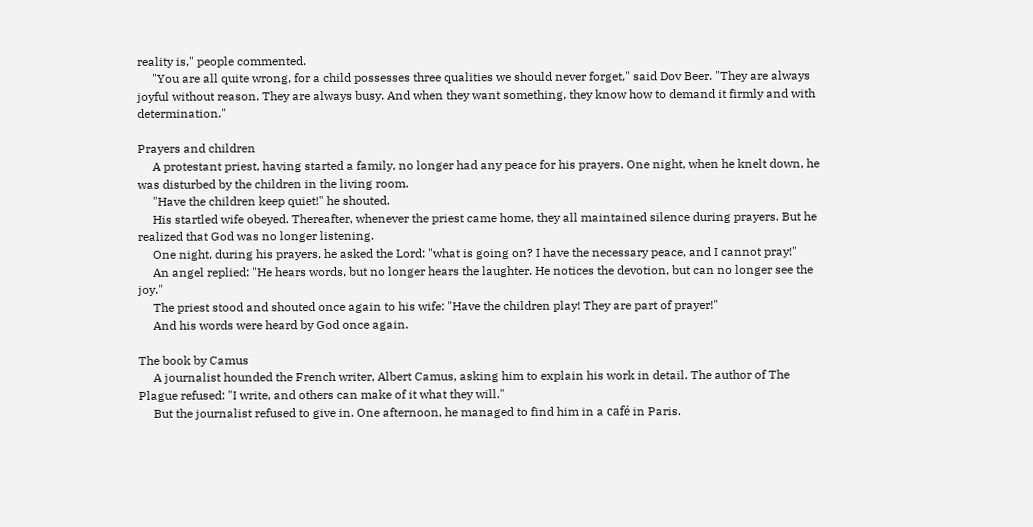reality is," people commented.
     "You are all quite wrong, for a child possesses three qualities we should never forget," said Dov Beer. "They are always joyful without reason. They are always busy. And when they want something, they know how to demand it firmly and with determination."

Prayers and children
     A protestant priest, having started a family, no longer had any peace for his prayers. One night, when he knelt down, he was disturbed by the children in the living room.
     "Have the children keep quiet!" he shouted.
     His startled wife obeyed. Thereafter, whenever the priest came home, they all maintained silence during prayers. But he realized that God was no longer listening.
     One night, during his prayers, he asked the Lord: "what is going on? I have the necessary peace, and I cannot pray!"
     An angel replied: "He hears words, but no longer hears the laughter. He notices the devotion, but can no longer see the joy."
     The priest stood and shouted once again to his wife: "Have the children play! They are part of prayer!"
     And his words were heard by God once again.

The book by Camus
     A journalist hounded the French writer, Albert Camus, asking him to explain his work in detail. The author of The Plague refused: "I write, and others can make of it what they will."
     But the journalist refused to give in. One afternoon, he managed to find him in a café in Paris.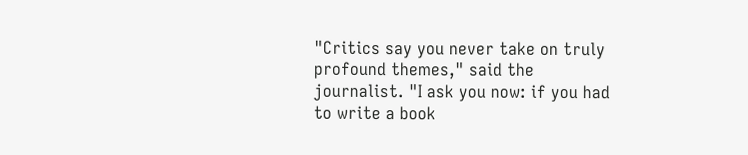"Critics say you never take on truly profound themes," said the journalist. "I ask you now: if you had to write a book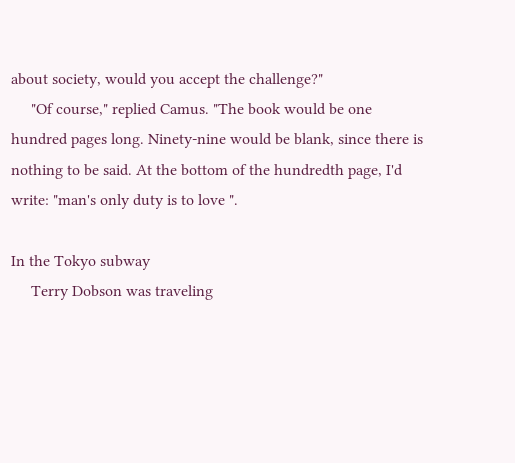about society, would you accept the challenge?"
     "Of course," replied Camus. "The book would be one hundred pages long. Ninety-nine would be blank, since there is nothing to be said. At the bottom of the hundredth page, I'd write: "man's only duty is to love ".

In the Tokyo subway
     Terry Dobson was traveling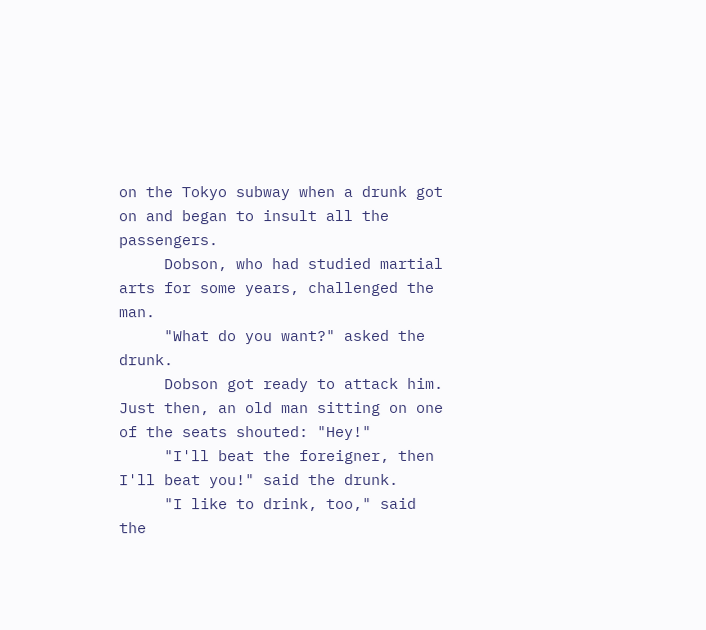on the Tokyo subway when a drunk got on and began to insult all the passengers.
     Dobson, who had studied martial arts for some years, challenged the man.
     "What do you want?" asked the drunk.
     Dobson got ready to attack him. Just then, an old man sitting on one of the seats shouted: "Hey!"
     "I'll beat the foreigner, then I'll beat you!" said the drunk.
     "I like to drink, too," said the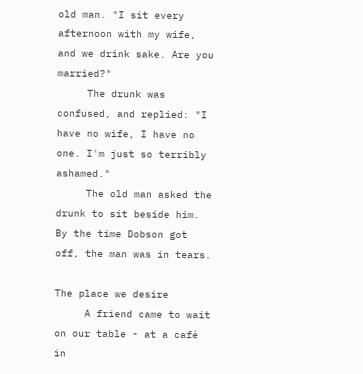old man. "I sit every afternoon with my wife, and we drink sake. Are you married?"
     The drunk was confused, and replied: "I have no wife, I have no one. I'm just so terribly ashamed."
     The old man asked the drunk to sit beside him. By the time Dobson got off, the man was in tears.

The place we desire
     A friend came to wait on our table - at a café in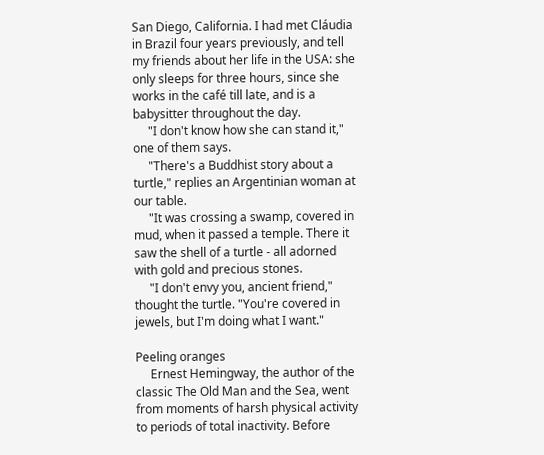San Diego, California. I had met Cláudia in Brazil four years previously, and tell my friends about her life in the USA: she only sleeps for three hours, since she works in the café till late, and is a babysitter throughout the day.
     "I don't know how she can stand it," one of them says.
     "There's a Buddhist story about a turtle," replies an Argentinian woman at our table.
     "It was crossing a swamp, covered in mud, when it passed a temple. There it saw the shell of a turtle - all adorned with gold and precious stones.
     "I don't envy you, ancient friend," thought the turtle. "You're covered in jewels, but I'm doing what I want."

Peeling oranges
     Ernest Hemingway, the author of the classic The Old Man and the Sea, went from moments of harsh physical activity to periods of total inactivity. Before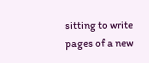sitting to write pages of a new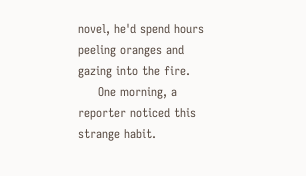novel, he'd spend hours peeling oranges and gazing into the fire.
     One morning, a reporter noticed this strange habit.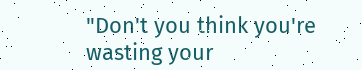"Don't you think you're wasting your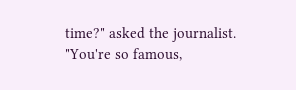time?" asked the journalist. "You're so famous,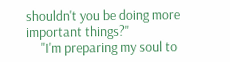shouldn't you be doing more important things?"
     "I'm preparing my soul to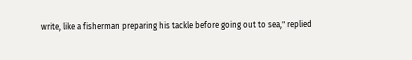write, like a fisherman preparing his tackle before going out to sea," replied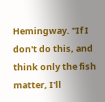Hemingway. "If I don't do this, and think only the fish matter, I'll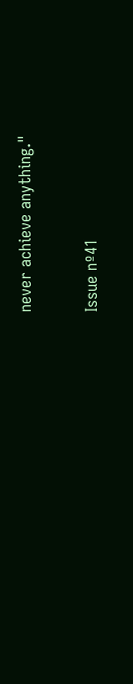never achieve anything."

Issue nº41